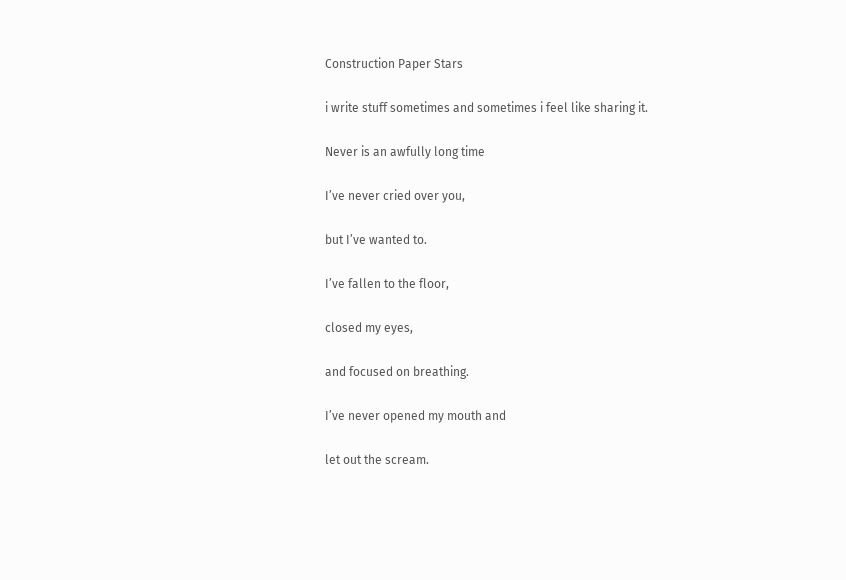Construction Paper Stars

i write stuff sometimes and sometimes i feel like sharing it.

Never is an awfully long time

I’ve never cried over you,

but I’ve wanted to.

I’ve fallen to the floor,

closed my eyes,

and focused on breathing.

I’ve never opened my mouth and

let out the scream.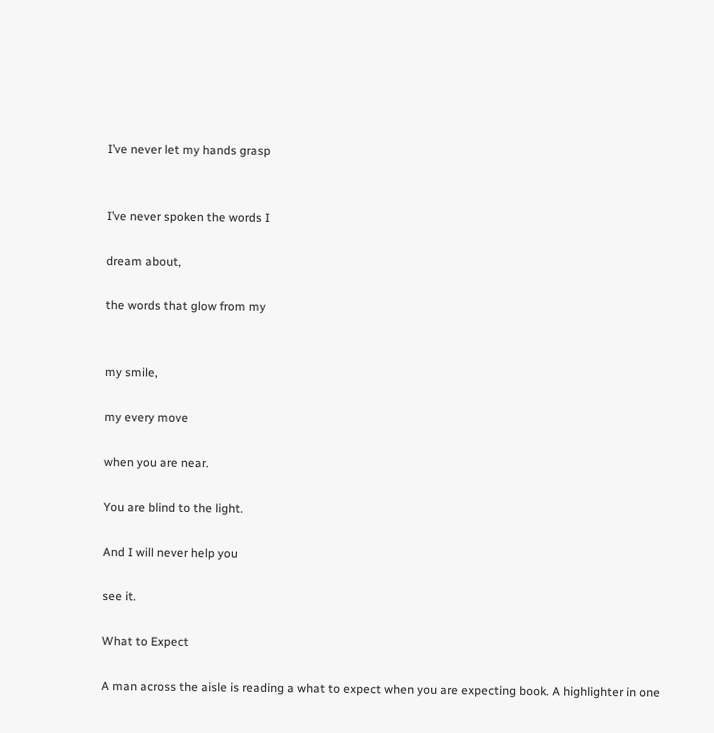I’ve never let my hands grasp


I’ve never spoken the words I

dream about,

the words that glow from my


my smile,

my every move

when you are near.

You are blind to the light.

And I will never help you

see it.

What to Expect

A man across the aisle is reading a what to expect when you are expecting book. A highlighter in one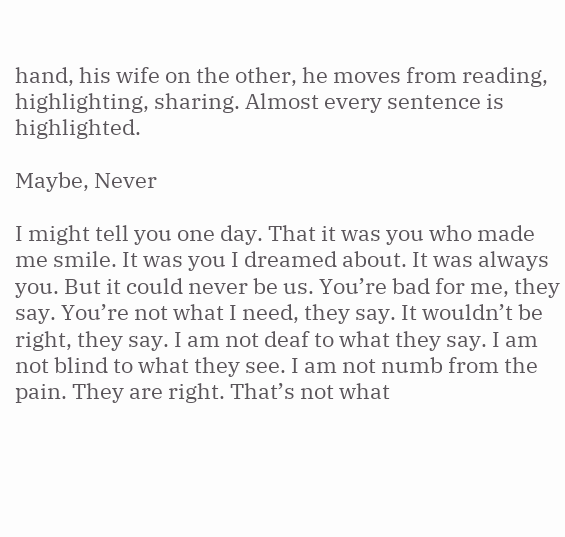hand, his wife on the other, he moves from reading, highlighting, sharing. Almost every sentence is highlighted.

Maybe, Never

I might tell you one day. That it was you who made me smile. It was you I dreamed about. It was always you. But it could never be us. You’re bad for me, they say. You’re not what I need, they say. It wouldn’t be right, they say. I am not deaf to what they say. I am not blind to what they see. I am not numb from the pain. They are right. That’s not what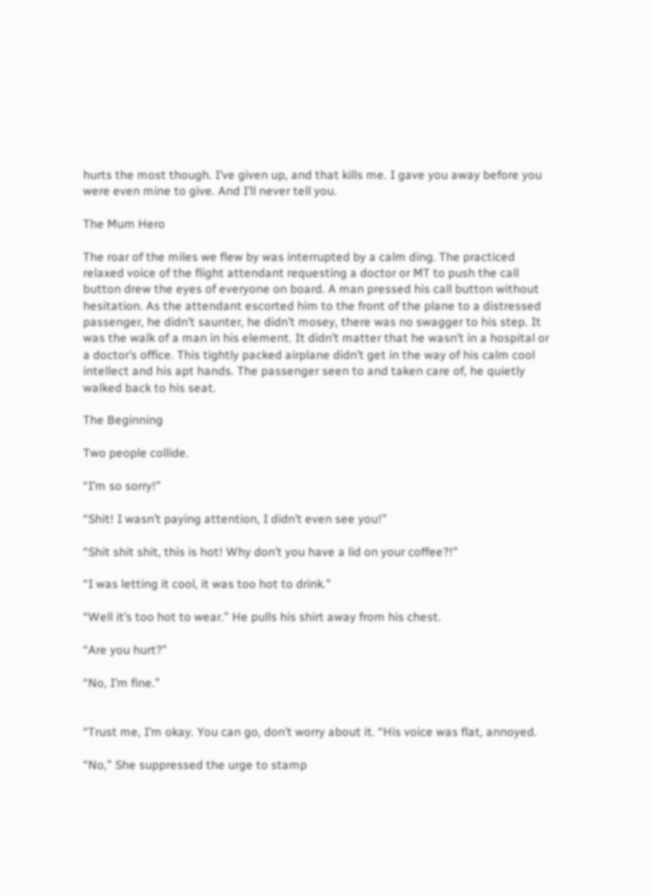hurts the most though. I’ve given up, and that kills me. I gave you away before you were even mine to give. And I’ll never tell you.

The Mum Hero

The roar of the miles we flew by was interrupted by a calm ding. The practiced relaxed voice of the flight attendant requesting a doctor or MT to push the call button drew the eyes of everyone on board. A man pressed his call button without hesitation. As the attendant escorted him to the front of the plane to a distressed passenger, he didn’t saunter, he didn’t mosey, there was no swagger to his step. It was the walk of a man in his element. It didn’t matter that he wasn’t in a hospital or a doctor’s office. This tightly packed airplane didn’t get in the way of his calm cool intellect and his apt hands. The passenger seen to and taken care of, he quietly walked back to his seat.

The Beginning

Two people collide.

“I’m so sorry!”

“Shit! I wasn’t paying attention, I didn’t even see you!”

“Shit shit shit, this is hot! Why don’t you have a lid on your coffee?!”

“I was letting it cool, it was too hot to drink.”

“Well it’s too hot to wear.” He pulls his shirt away from his chest.

“Are you hurt?”

“No, I’m fine.”


“Trust me, I’m okay. You can go, don’t worry about it. “His voice was flat, annoyed.

“No,” She suppressed the urge to stamp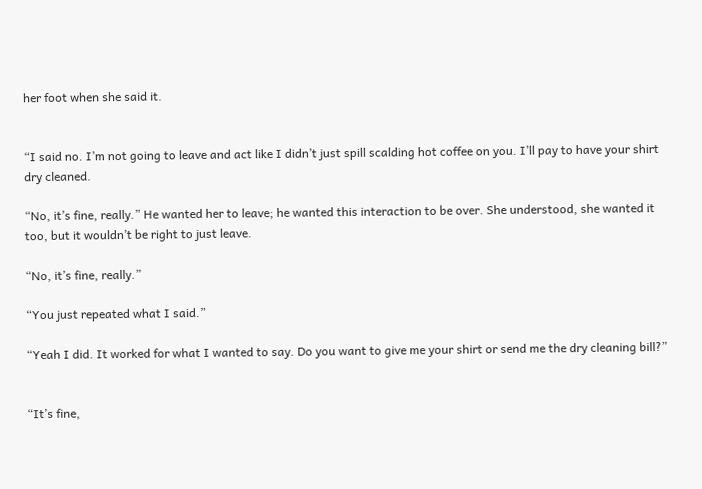her foot when she said it.


“I said no. I’m not going to leave and act like I didn’t just spill scalding hot coffee on you. I’ll pay to have your shirt dry cleaned.

“No, it’s fine, really.” He wanted her to leave; he wanted this interaction to be over. She understood, she wanted it too, but it wouldn’t be right to just leave.

“No, it’s fine, really.”

“You just repeated what I said.”

“Yeah I did. It worked for what I wanted to say. Do you want to give me your shirt or send me the dry cleaning bill?”


“It’s fine,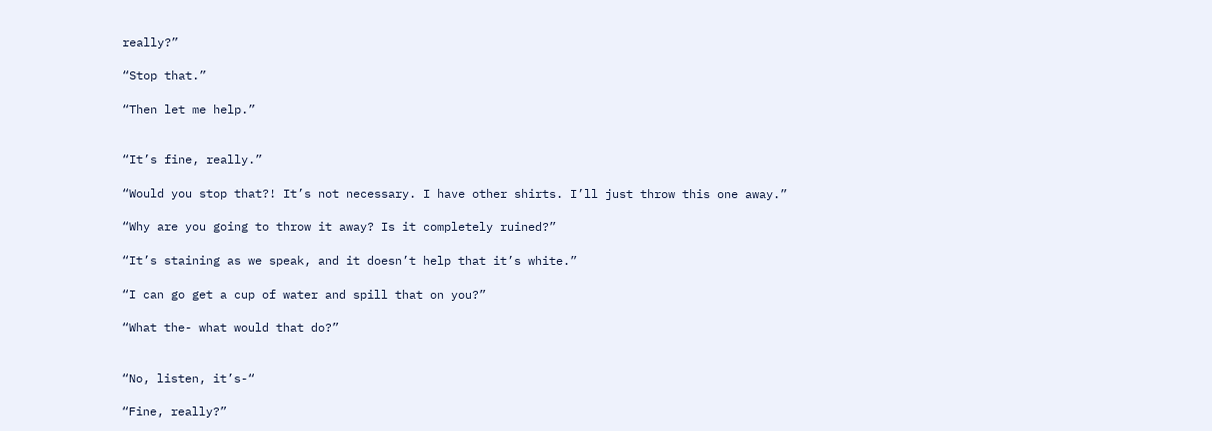really?”

“Stop that.”

“Then let me help.”


“It’s fine, really.”

“Would you stop that?! It’s not necessary. I have other shirts. I’ll just throw this one away.”

“Why are you going to throw it away? Is it completely ruined?”

“It’s staining as we speak, and it doesn’t help that it’s white.”

“I can go get a cup of water and spill that on you?”

“What the- what would that do?”


“No, listen, it’s-“

“Fine, really?”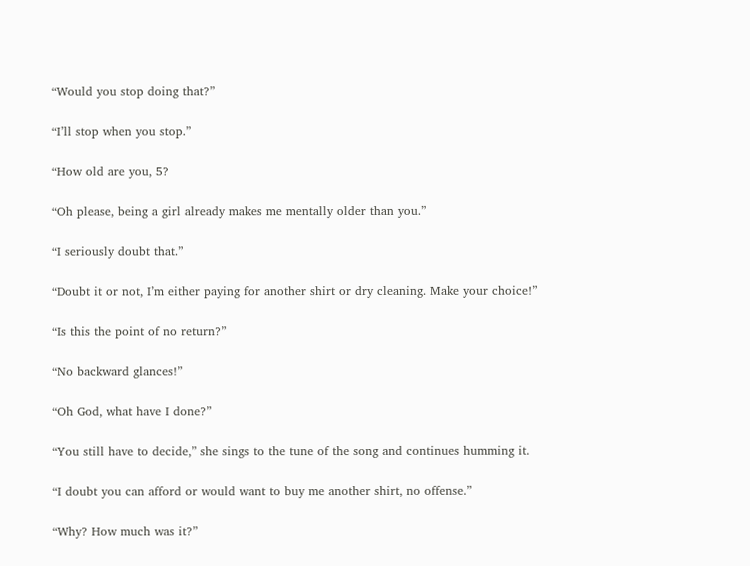“Would you stop doing that?”

“I’ll stop when you stop.”

“How old are you, 5?

“Oh please, being a girl already makes me mentally older than you.”

“I seriously doubt that.”

“Doubt it or not, I’m either paying for another shirt or dry cleaning. Make your choice!”

“Is this the point of no return?”

“No backward glances!”

“Oh God, what have I done?”

“You still have to decide,” she sings to the tune of the song and continues humming it.

“I doubt you can afford or would want to buy me another shirt, no offense.”

“Why? How much was it?”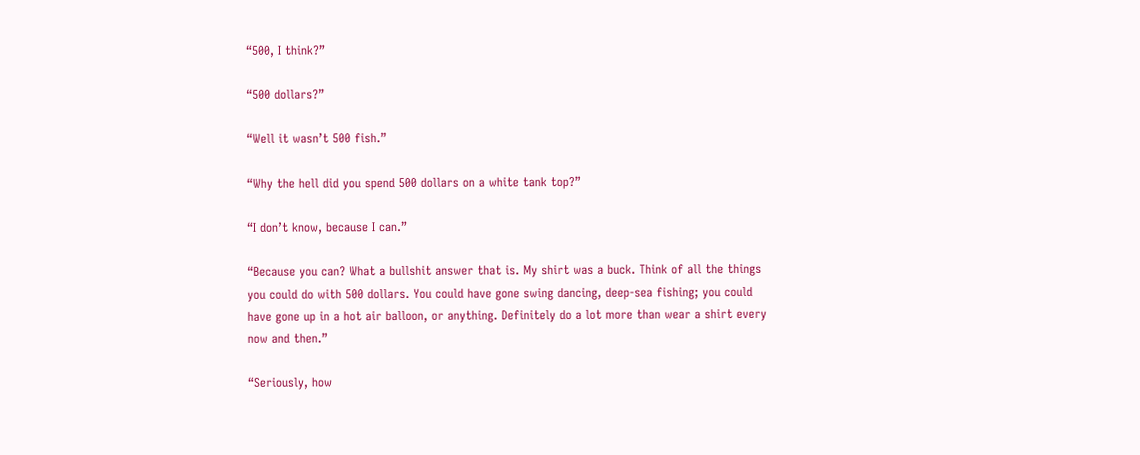“500, I think?”

“500 dollars?”

“Well it wasn’t 500 fish.”

“Why the hell did you spend 500 dollars on a white tank top?”

“I don’t know, because I can.”

“Because you can? What a bullshit answer that is. My shirt was a buck. Think of all the things you could do with 500 dollars. You could have gone swing dancing, deep-sea fishing; you could have gone up in a hot air balloon, or anything. Definitely do a lot more than wear a shirt every now and then.”

“Seriously, how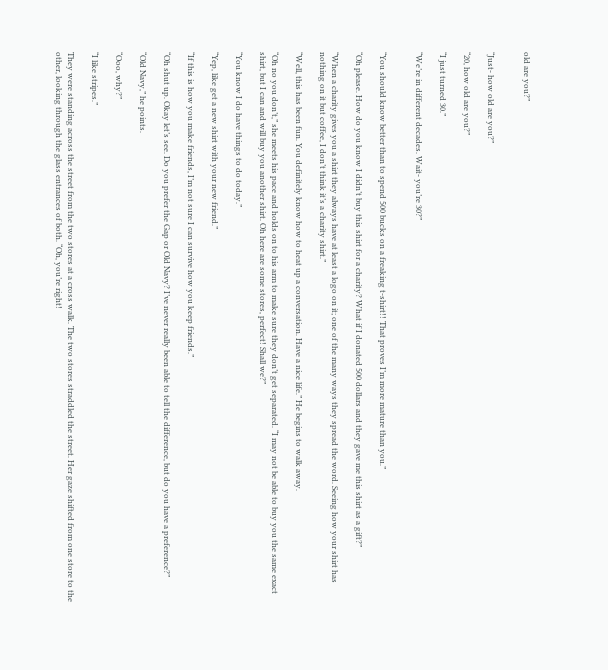old are you?”


“Just- how old are you?”

“20, how old are you?”

“I just turned 30.”

“We’re in different decades. Wait- you’re 30?”


“You should know better than to spend 500 bucks on a freaking t-shirt!! That proves I’m more mature than you.”

“Oh please. How do you know I didn’t buy this shirt for a charity? What if I donated 500 dollars and they gave me this shirt as a gift?”

“When a charity gives you a shirt they always have at least a logo on it; one of the many ways they spread the word. Seeing how your shirt has nothing on it but coffee, I don’t think it’s a charity shirt.”

“Well, this has been fun. You definitely know how to heat up a conversation. Have a nice life.” He begins to walk away.

“Oh no you don’t,” she meets his pace and holds on to his arm to make sure they don’t get separated. “I may not be able to buy you the same exact shirt, but I can and will buy you another shirt. Oh here are some stores, perfect! Shall we?”

“You know I do have things to do today.”

“Yep, like get a new shirt with your new friend.”

“If this is how you make friends, I’m not sure I can survive how you keep friends.”

“Oh shut up. Okay let’s see. Do you prefer the Gap or Old Navy? I’ve never really been able to tell the difference, but do you have a preference?”

“Old Navy,” he points.

“Ooo, why?”

“I like stripes.”

They were standing across the street from the two stores at a cross walk. The two stores straddled the street. Her gaze shifted from one store to the other, looking through the glass entrances of both. “Oh, you’re right!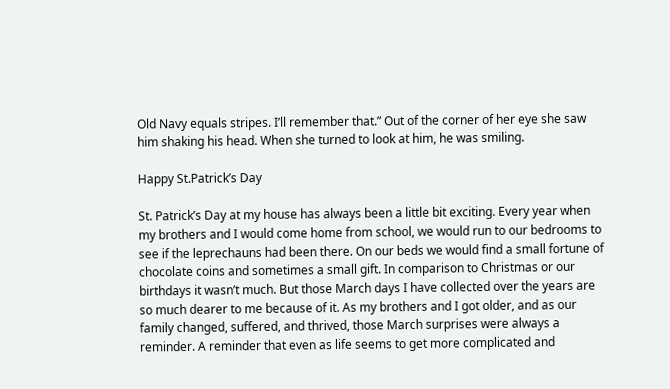Old Navy equals stripes. I’ll remember that.” Out of the corner of her eye she saw him shaking his head. When she turned to look at him, he was smiling.

Happy St.Patrick’s Day

St. Patrick’s Day at my house has always been a little bit exciting. Every year when my brothers and I would come home from school, we would run to our bedrooms to see if the leprechauns had been there. On our beds we would find a small fortune of chocolate coins and sometimes a small gift. In comparison to Christmas or our birthdays it wasn’t much. But those March days I have collected over the years are so much dearer to me because of it. As my brothers and I got older, and as our family changed, suffered, and thrived, those March surprises were always a reminder. A reminder that even as life seems to get more complicated and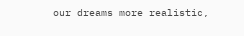our dreams more realistic,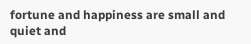fortune and happiness are small and quiet and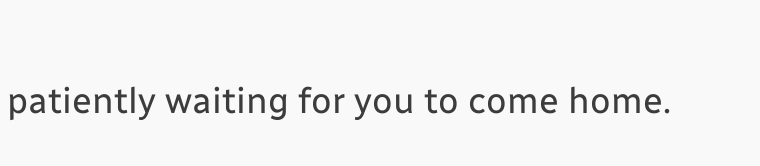patiently waiting for you to come home.